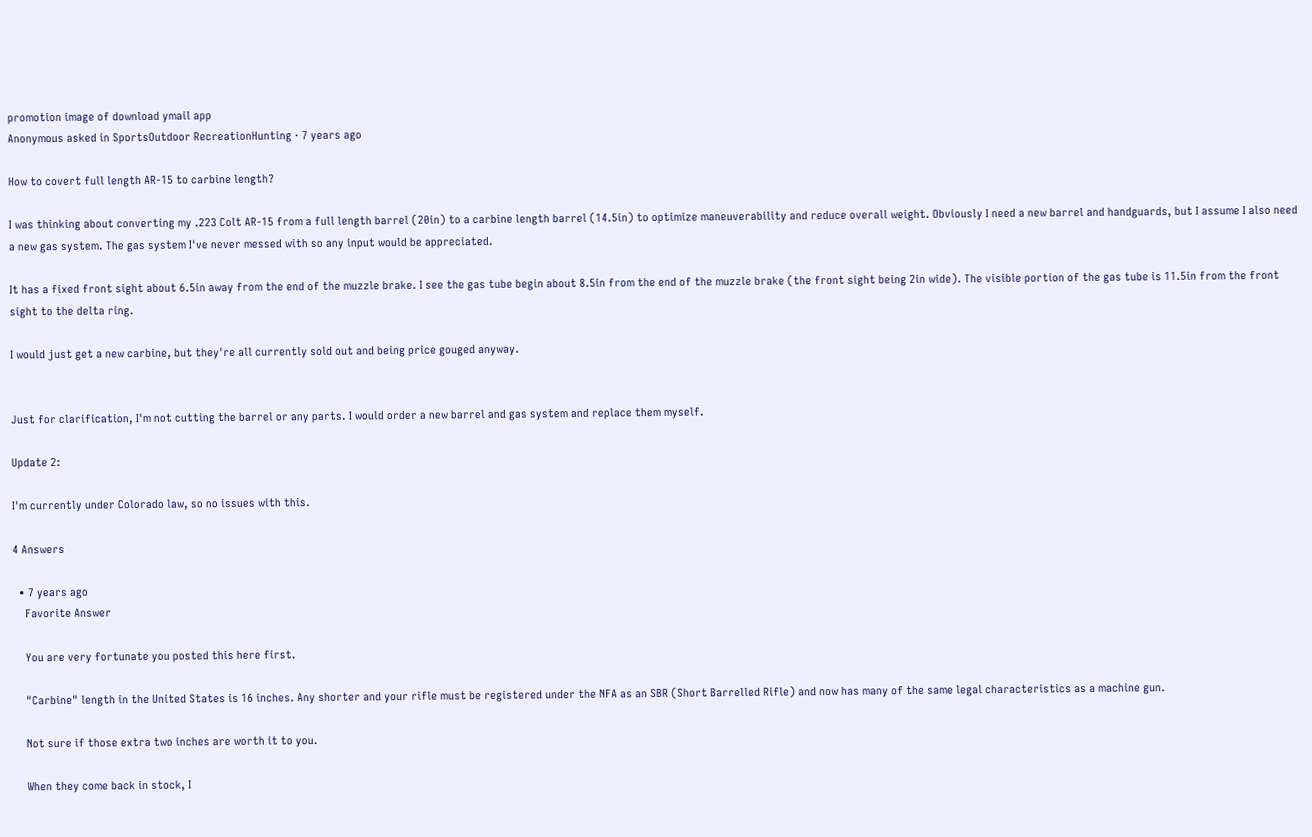promotion image of download ymail app
Anonymous asked in SportsOutdoor RecreationHunting · 7 years ago

How to covert full length AR-15 to carbine length?

I was thinking about converting my .223 Colt AR-15 from a full length barrel (20in) to a carbine length barrel (14.5in) to optimize maneuverability and reduce overall weight. Obviously I need a new barrel and handguards, but I assume I also need a new gas system. The gas system I've never messed with so any input would be appreciated.

It has a fixed front sight about 6.5in away from the end of the muzzle brake. I see the gas tube begin about 8.5in from the end of the muzzle brake (the front sight being 2in wide). The visible portion of the gas tube is 11.5in from the front sight to the delta ring.

I would just get a new carbine, but they're all currently sold out and being price gouged anyway.


Just for clarification, I'm not cutting the barrel or any parts. I would order a new barrel and gas system and replace them myself.

Update 2:

I'm currently under Colorado law, so no issues with this.

4 Answers

  • 7 years ago
    Favorite Answer

    You are very fortunate you posted this here first.

    "Carbine" length in the United States is 16 inches. Any shorter and your rifle must be registered under the NFA as an SBR (Short Barrelled Rifle) and now has many of the same legal characteristics as a machine gun.

    Not sure if those extra two inches are worth it to you.

    When they come back in stock, I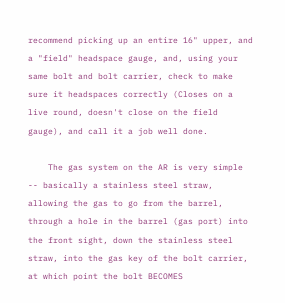recommend picking up an entire 16" upper, and a "field" headspace gauge, and, using your same bolt and bolt carrier, check to make sure it headspaces correctly (Closes on a live round, doesn't close on the field gauge), and call it a job well done.

    The gas system on the AR is very simple -- basically a stainless steel straw, allowing the gas to go from the barrel, through a hole in the barrel (gas port) into the front sight, down the stainless steel straw, into the gas key of the bolt carrier, at which point the bolt BECOMES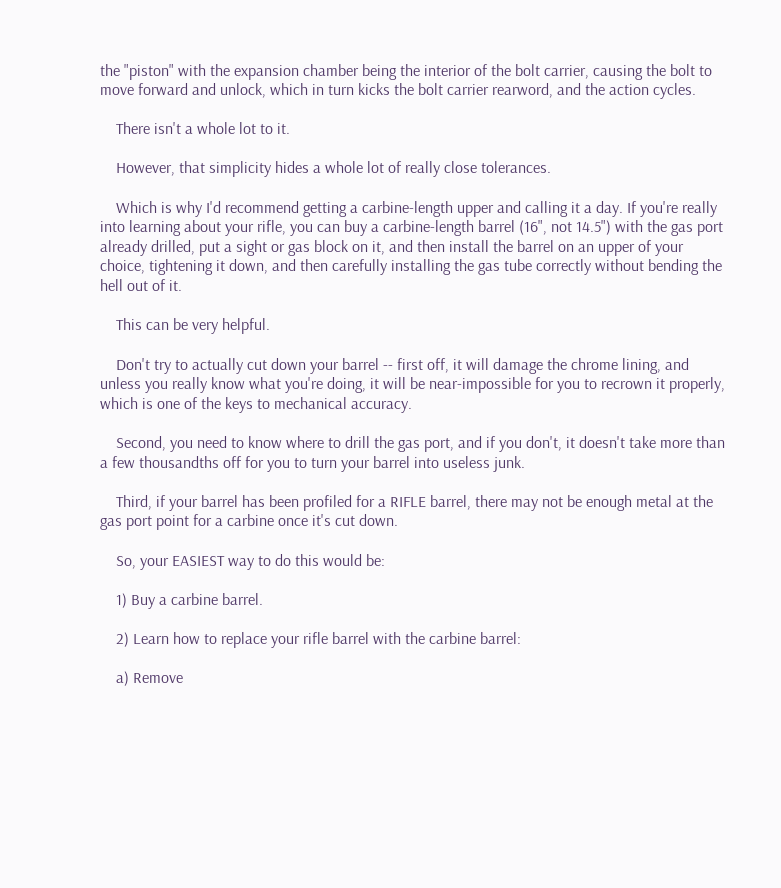the "piston" with the expansion chamber being the interior of the bolt carrier, causing the bolt to move forward and unlock, which in turn kicks the bolt carrier rearword, and the action cycles.

    There isn't a whole lot to it.

    However, that simplicity hides a whole lot of really close tolerances.

    Which is why I'd recommend getting a carbine-length upper and calling it a day. If you're really into learning about your rifle, you can buy a carbine-length barrel (16", not 14.5") with the gas port already drilled, put a sight or gas block on it, and then install the barrel on an upper of your choice, tightening it down, and then carefully installing the gas tube correctly without bending the hell out of it.

    This can be very helpful.

    Don't try to actually cut down your barrel -- first off, it will damage the chrome lining, and unless you really know what you're doing, it will be near-impossible for you to recrown it properly, which is one of the keys to mechanical accuracy.

    Second, you need to know where to drill the gas port, and if you don't, it doesn't take more than a few thousandths off for you to turn your barrel into useless junk.

    Third, if your barrel has been profiled for a RIFLE barrel, there may not be enough metal at the gas port point for a carbine once it's cut down.

    So, your EASIEST way to do this would be:

    1) Buy a carbine barrel.

    2) Learn how to replace your rifle barrel with the carbine barrel:

    a) Remove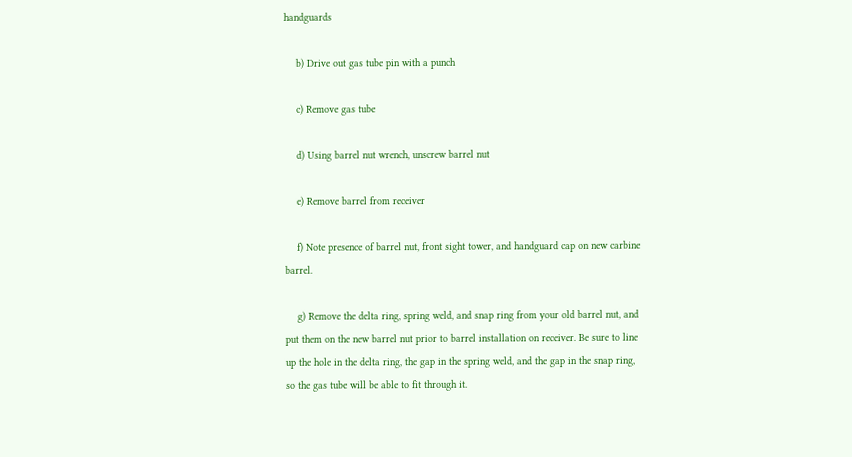handguards

    b) Drive out gas tube pin with a punch

    c) Remove gas tube

    d) Using barrel nut wrench, unscrew barrel nut

    e) Remove barrel from receiver

    f) Note presence of barrel nut, front sight tower, and handguard cap on new carbine barrel.

    g) Remove the delta ring, spring weld, and snap ring from your old barrel nut, and put them on the new barrel nut prior to barrel installation on receiver. Be sure to line up the hole in the delta ring, the gap in the spring weld, and the gap in the snap ring, so the gas tube will be able to fit through it.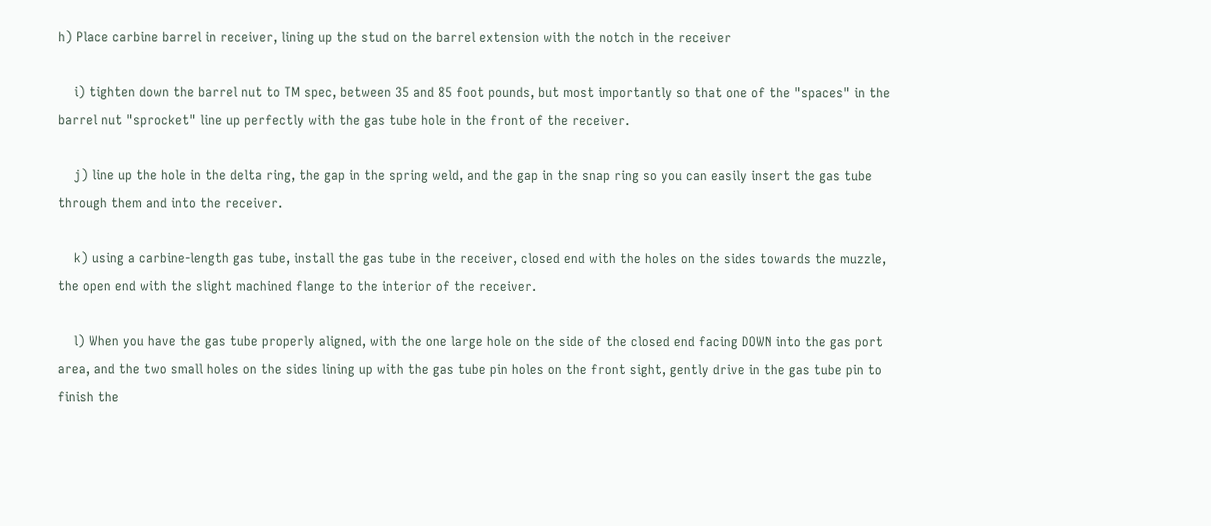h) Place carbine barrel in receiver, lining up the stud on the barrel extension with the notch in the receiver

    i) tighten down the barrel nut to TM spec, between 35 and 85 foot pounds, but most importantly so that one of the "spaces" in the barrel nut "sprocket" line up perfectly with the gas tube hole in the front of the receiver.

    j) line up the hole in the delta ring, the gap in the spring weld, and the gap in the snap ring so you can easily insert the gas tube through them and into the receiver.

    k) using a carbine-length gas tube, install the gas tube in the receiver, closed end with the holes on the sides towards the muzzle, the open end with the slight machined flange to the interior of the receiver.

    l) When you have the gas tube properly aligned, with the one large hole on the side of the closed end facing DOWN into the gas port area, and the two small holes on the sides lining up with the gas tube pin holes on the front sight, gently drive in the gas tube pin to finish the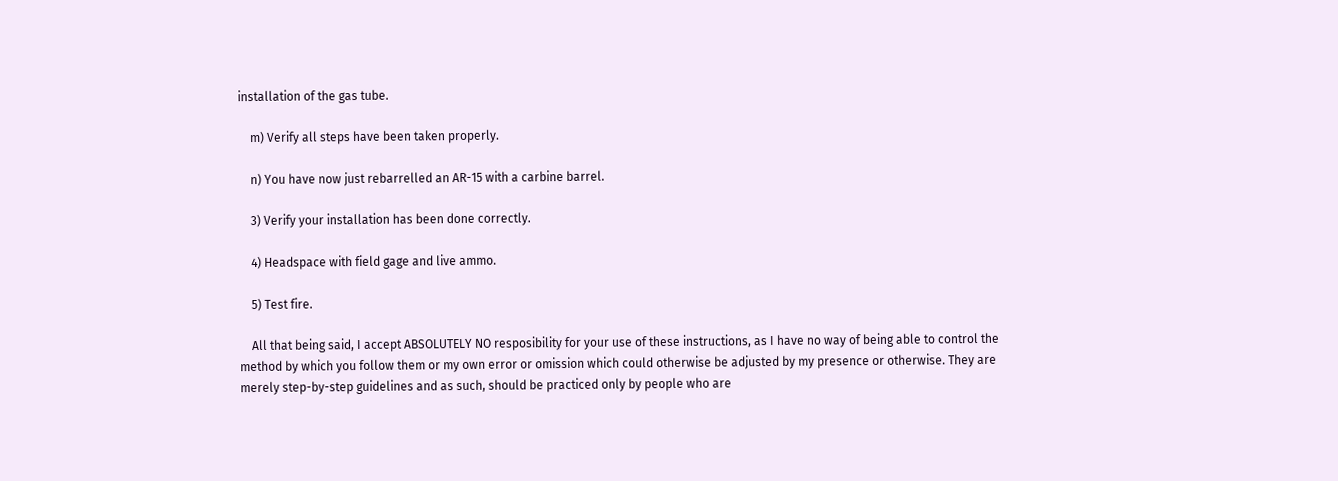installation of the gas tube.

    m) Verify all steps have been taken properly.

    n) You have now just rebarrelled an AR-15 with a carbine barrel.

    3) Verify your installation has been done correctly.

    4) Headspace with field gage and live ammo.

    5) Test fire.

    All that being said, I accept ABSOLUTELY NO resposibility for your use of these instructions, as I have no way of being able to control the method by which you follow them or my own error or omission which could otherwise be adjusted by my presence or otherwise. They are merely step-by-step guidelines and as such, should be practiced only by people who are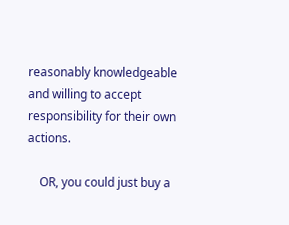reasonably knowledgeable and willing to accept responsibility for their own actions.

    OR, you could just buy a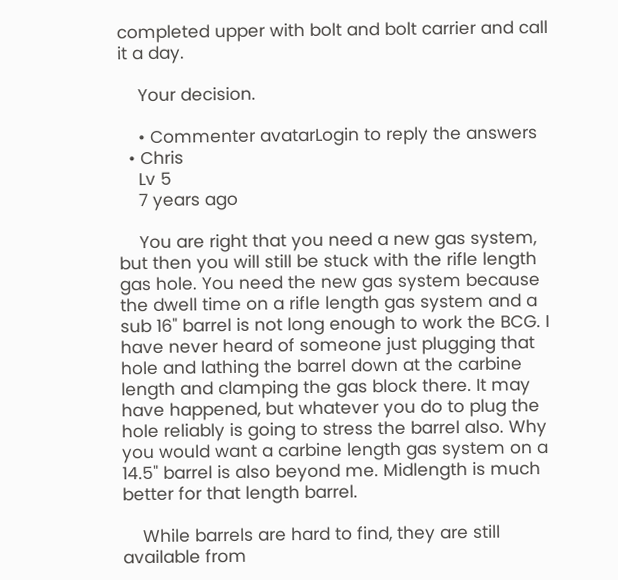completed upper with bolt and bolt carrier and call it a day.

    Your decision.

    • Commenter avatarLogin to reply the answers
  • Chris
    Lv 5
    7 years ago

    You are right that you need a new gas system, but then you will still be stuck with the rifle length gas hole. You need the new gas system because the dwell time on a rifle length gas system and a sub 16" barrel is not long enough to work the BCG. I have never heard of someone just plugging that hole and lathing the barrel down at the carbine length and clamping the gas block there. It may have happened, but whatever you do to plug the hole reliably is going to stress the barrel also. Why you would want a carbine length gas system on a 14.5" barrel is also beyond me. Midlength is much better for that length barrel.

    While barrels are hard to find, they are still available from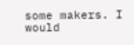some makers. I would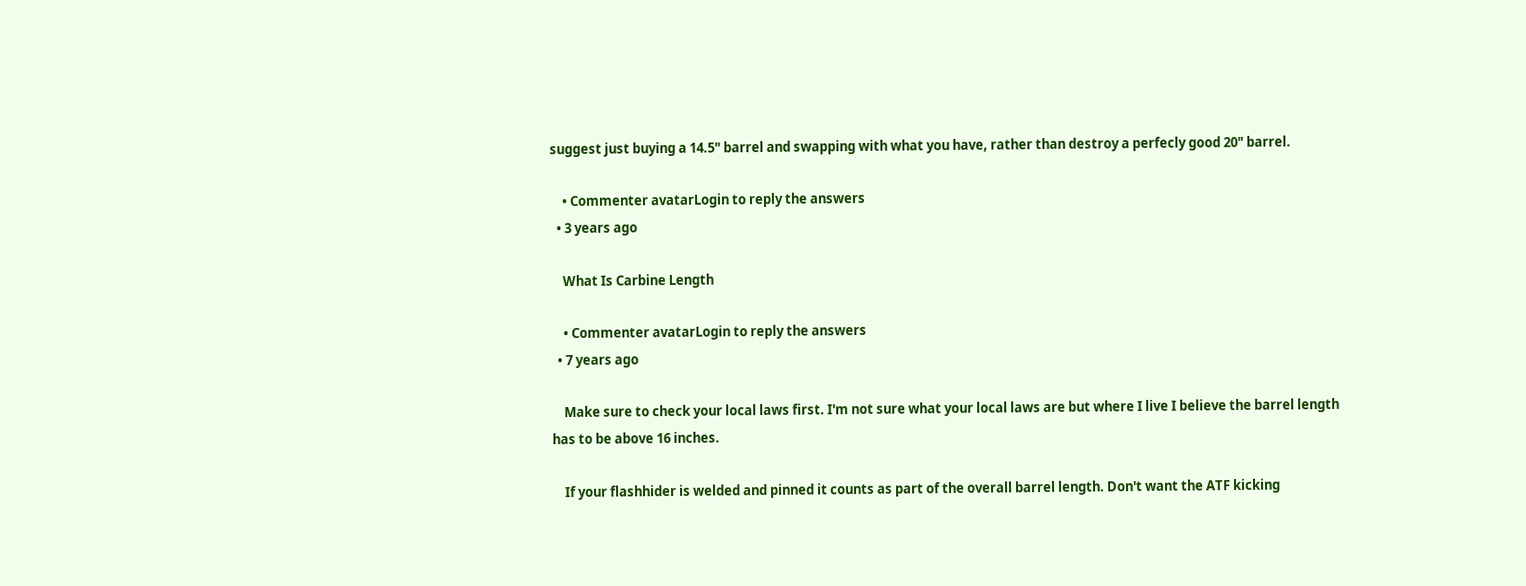suggest just buying a 14.5" barrel and swapping with what you have, rather than destroy a perfecly good 20" barrel.

    • Commenter avatarLogin to reply the answers
  • 3 years ago

    What Is Carbine Length

    • Commenter avatarLogin to reply the answers
  • 7 years ago

    Make sure to check your local laws first. I'm not sure what your local laws are but where I live I believe the barrel length has to be above 16 inches.

    If your flashhider is welded and pinned it counts as part of the overall barrel length. Don't want the ATF kicking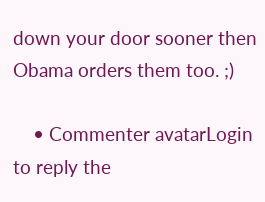down your door sooner then Obama orders them too. ;)

    • Commenter avatarLogin to reply the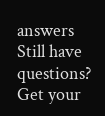answers
Still have questions? Get your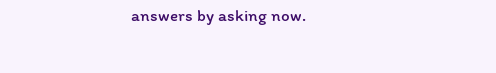answers by asking now.